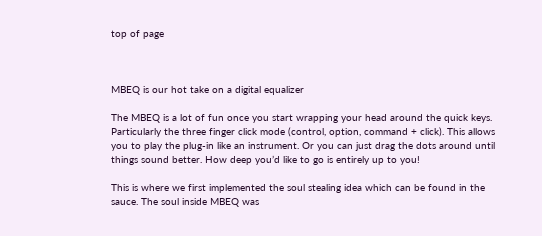top of page



MBEQ is our hot take on a digital equalizer

The MBEQ is a lot of fun once you start wrapping your head around the quick keys. Particularly the three finger click mode (control, option, command + click). This allows you to play the plug-in like an instrument. Or you can just drag the dots around until things sound better. How deep you’d like to go is entirely up to you!

This is where we first implemented the soul stealing idea which can be found in the sauce. The soul inside MBEQ was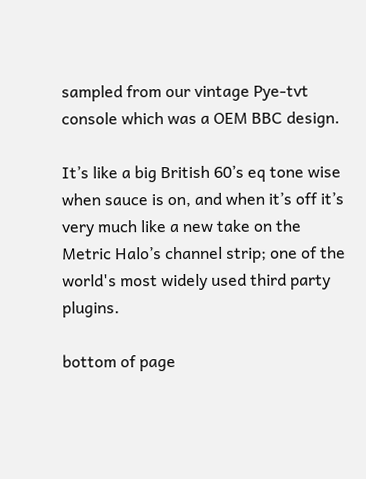sampled from our vintage Pye-tvt console which was a OEM BBC design.

It’s like a big British 60’s eq tone wise when sauce is on, and when it’s off it’s very much like a new take on the Metric Halo’s channel strip; one of the world's most widely used third party plugins.

bottom of page